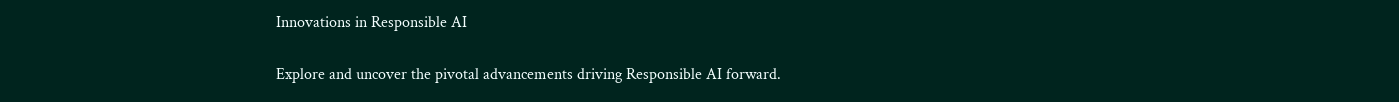Innovations in Responsible AI

Explore and uncover the pivotal advancements driving Responsible AI forward.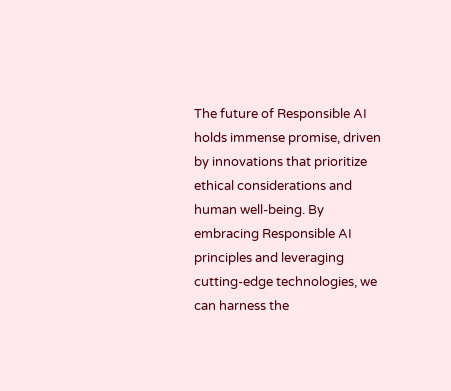The future of Responsible AI holds immense promise, driven by innovations that prioritize ethical considerations and human well-being. By embracing Responsible AI principles and leveraging cutting-edge technologies, we can harness the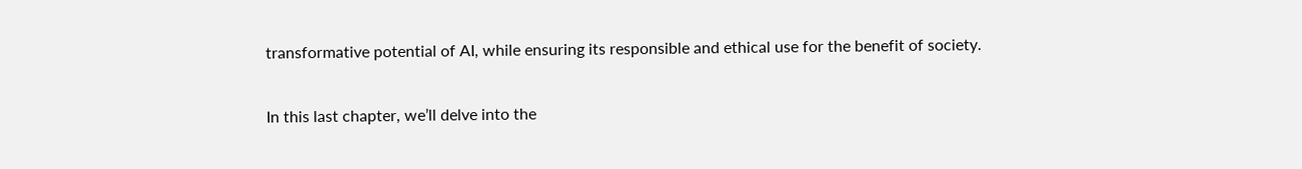transformative potential of AI, while ensuring its responsible and ethical use for the benefit of society.

In this last chapter, we’ll delve into the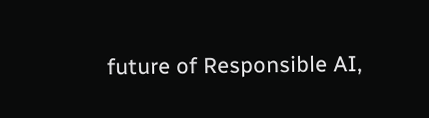future of Responsible AI,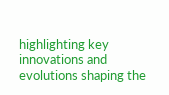highlighting key innovations and evolutions shaping the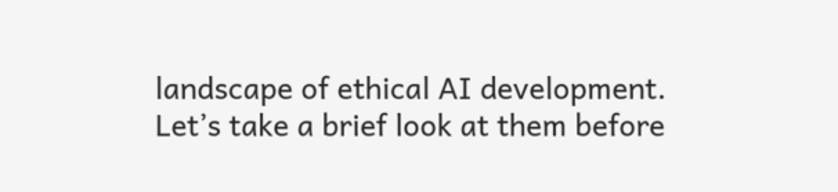landscape of ethical AI development. Let’s take a brief look at them before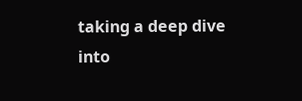taking a deep dive into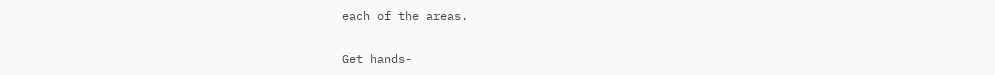each of the areas.

Get hands-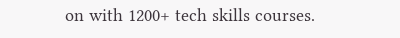on with 1200+ tech skills courses.